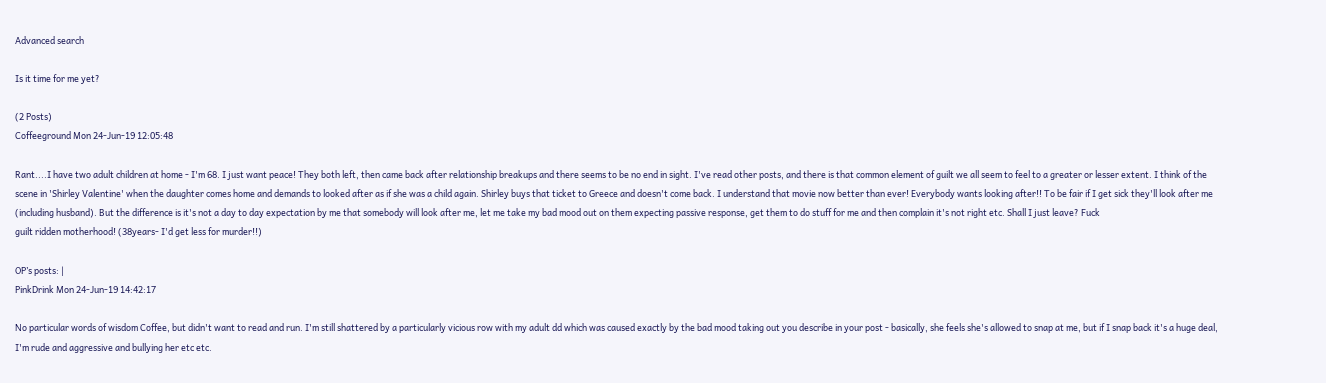Advanced search

Is it time for me yet?

(2 Posts)
Coffeeground Mon 24-Jun-19 12:05:48

Rant....I have two adult children at home - I'm 68. I just want peace! They both left, then came back after relationship breakups and there seems to be no end in sight. I've read other posts, and there is that common element of guilt we all seem to feel to a greater or lesser extent. I think of the scene in 'Shirley Valentine' when the daughter comes home and demands to looked after as if she was a child again. Shirley buys that ticket to Greece and doesn't come back. I understand that movie now better than ever! Everybody wants looking after!! To be fair if I get sick they'll look after me (including husband). But the difference is it's not a day to day expectation by me that somebody will look after me, let me take my bad mood out on them expecting passive response, get them to do stuff for me and then complain it's not right etc. Shall I just leave? Fuck
guilt ridden motherhood! (38years- I'd get less for murder!!)

OP’s posts: |
PinkDrink Mon 24-Jun-19 14:42:17

No particular words of wisdom Coffee, but didn't want to read and run. I'm still shattered by a particularly vicious row with my adult dd which was caused exactly by the bad mood taking out you describe in your post - basically, she feels she's allowed to snap at me, but if I snap back it's a huge deal, I'm rude and aggressive and bullying her etc etc.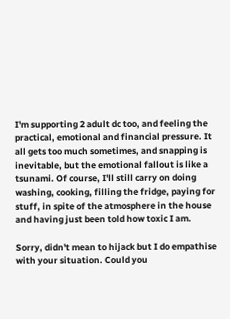I'm supporting 2 adult dc too, and feeling the practical, emotional and financial pressure. It all gets too much sometimes, and snapping is inevitable, but the emotional fallout is like a tsunami. Of course, I'll still carry on doing washing, cooking, filling the fridge, paying for stuff, in spite of the atmosphere in the house and having just been told how toxic I am.

Sorry, didn't mean to hijack but I do empathise with your situation. Could you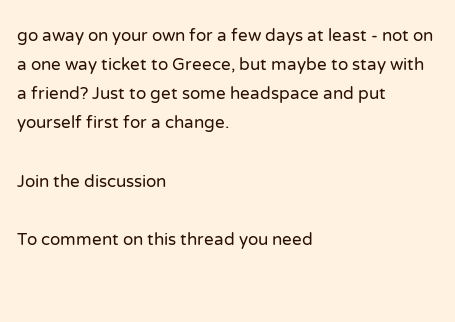go away on your own for a few days at least - not on a one way ticket to Greece, but maybe to stay with a friend? Just to get some headspace and put yourself first for a change.

Join the discussion

To comment on this thread you need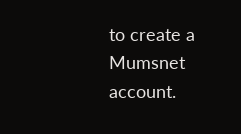to create a Mumsnet account.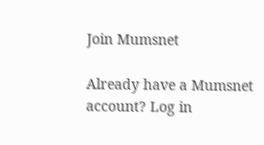Join Mumsnet

Already have a Mumsnet account? Log in